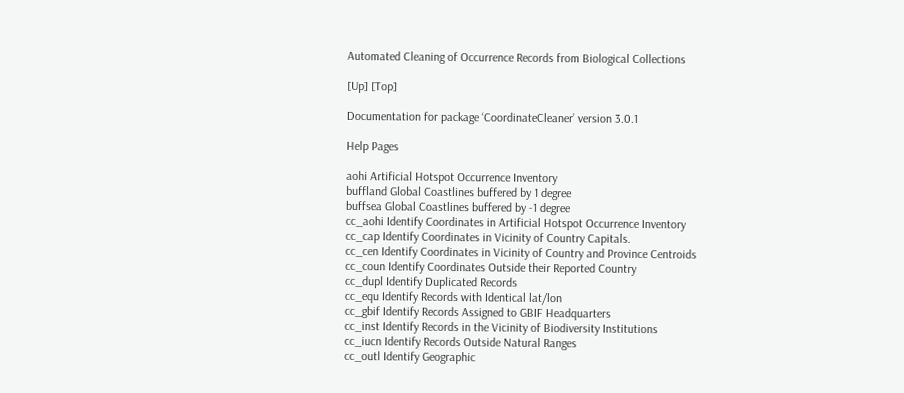Automated Cleaning of Occurrence Records from Biological Collections

[Up] [Top]

Documentation for package ‘CoordinateCleaner’ version 3.0.1

Help Pages

aohi Artificial Hotspot Occurrence Inventory
buffland Global Coastlines buffered by 1 degree
buffsea Global Coastlines buffered by -1 degree
cc_aohi Identify Coordinates in Artificial Hotspot Occurrence Inventory
cc_cap Identify Coordinates in Vicinity of Country Capitals.
cc_cen Identify Coordinates in Vicinity of Country and Province Centroids
cc_coun Identify Coordinates Outside their Reported Country
cc_dupl Identify Duplicated Records
cc_equ Identify Records with Identical lat/lon
cc_gbif Identify Records Assigned to GBIF Headquarters
cc_inst Identify Records in the Vicinity of Biodiversity Institutions
cc_iucn Identify Records Outside Natural Ranges
cc_outl Identify Geographic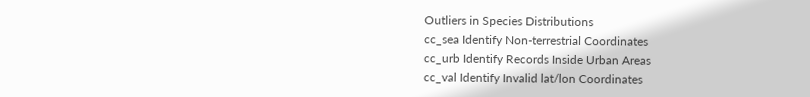Outliers in Species Distributions
cc_sea Identify Non-terrestrial Coordinates
cc_urb Identify Records Inside Urban Areas
cc_val Identify Invalid lat/lon Coordinates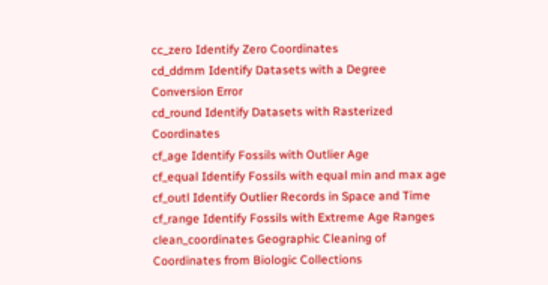cc_zero Identify Zero Coordinates
cd_ddmm Identify Datasets with a Degree Conversion Error
cd_round Identify Datasets with Rasterized Coordinates
cf_age Identify Fossils with Outlier Age
cf_equal Identify Fossils with equal min and max age
cf_outl Identify Outlier Records in Space and Time
cf_range Identify Fossils with Extreme Age Ranges
clean_coordinates Geographic Cleaning of Coordinates from Biologic Collections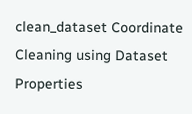clean_dataset Coordinate Cleaning using Dataset Properties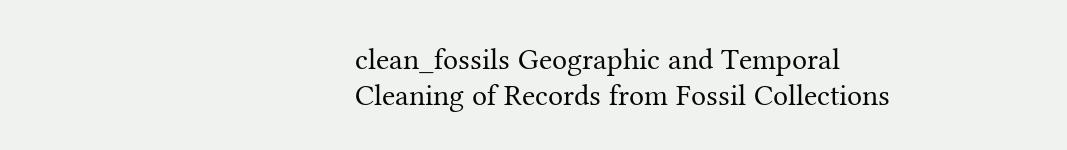clean_fossils Geographic and Temporal Cleaning of Records from Fossil Collections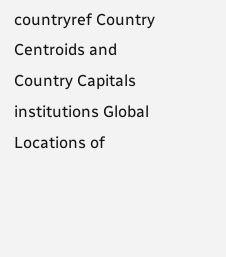countryref Country Centroids and Country Capitals
institutions Global Locations of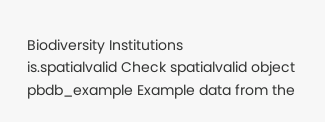Biodiversity Institutions
is.spatialvalid Check spatialvalid object
pbdb_example Example data from the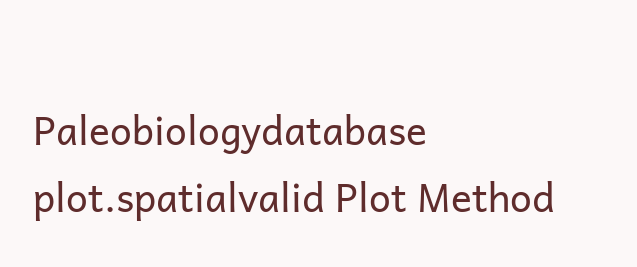Paleobiologydatabase
plot.spatialvalid Plot Method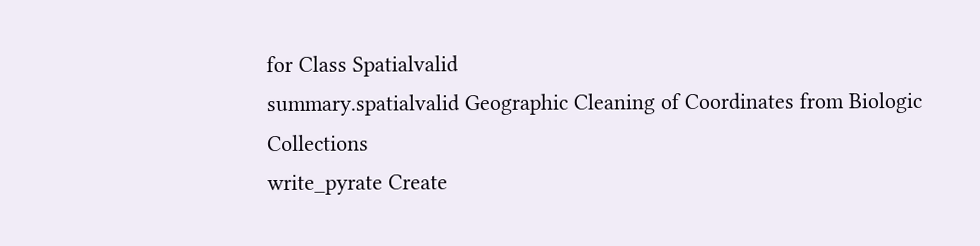for Class Spatialvalid
summary.spatialvalid Geographic Cleaning of Coordinates from Biologic Collections
write_pyrate Create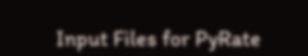Input Files for PyRate